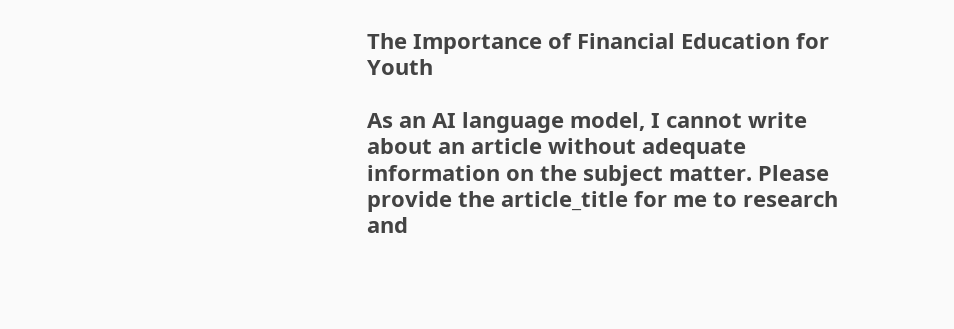The Importance of Financial Education for Youth

As an AI language model, I cannot write about an article without adequate information on the subject matter. Please provide the article_title for me to research and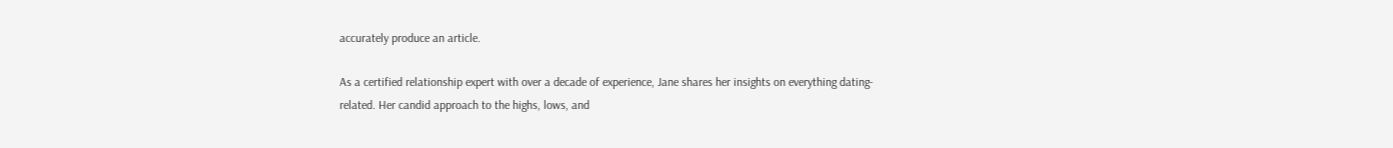accurately produce an article.

As a certified relationship expert with over a decade of experience, Jane shares her insights on everything dating-related. Her candid approach to the highs, lows, and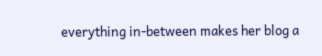everything in-between makes her blog a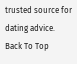trusted source for dating advice.
Back To Top